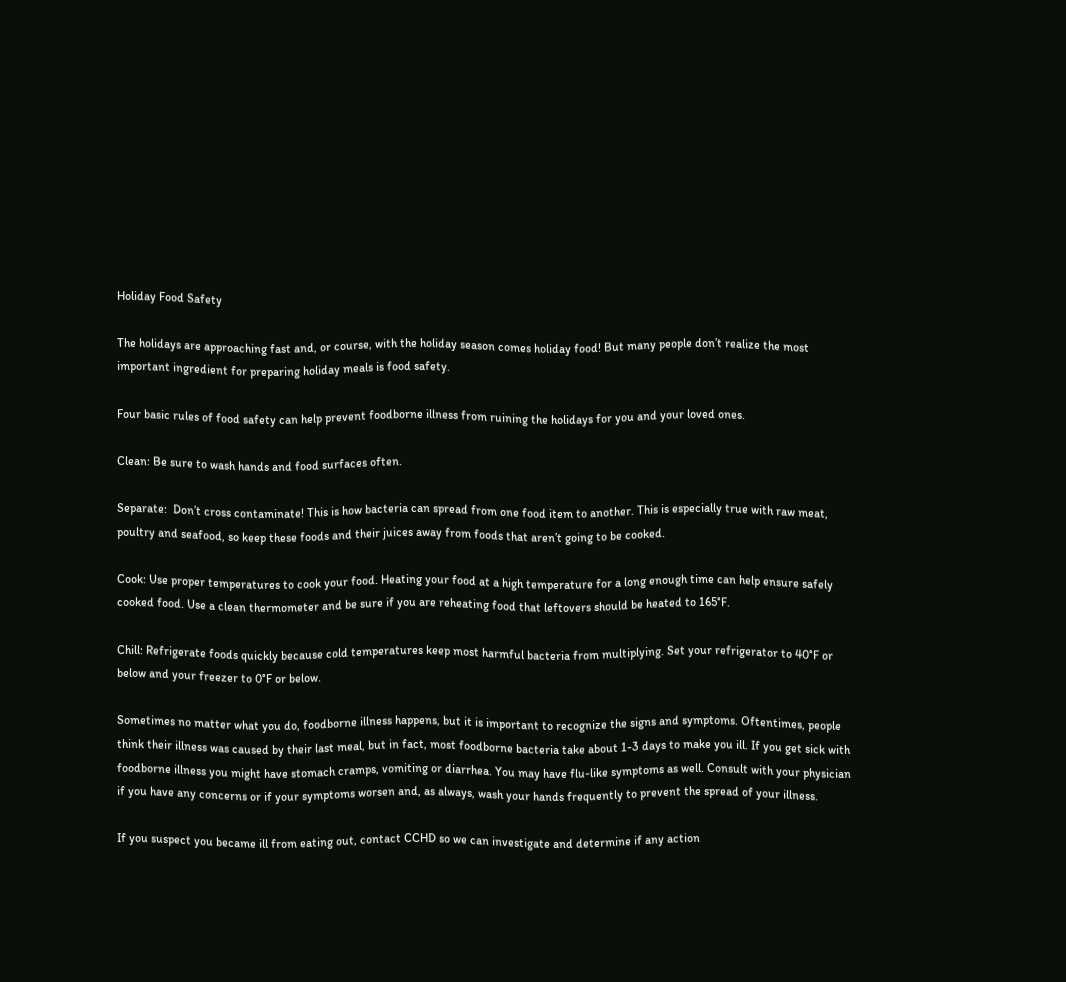Holiday Food Safety

The holidays are approaching fast and, or course, with the holiday season comes holiday food! But many people don’t realize the most important ingredient for preparing holiday meals is food safety.

Four basic rules of food safety can help prevent foodborne illness from ruining the holidays for you and your loved ones.

Clean: Be sure to wash hands and food surfaces often.

Separate:  Don’t cross contaminate! This is how bacteria can spread from one food item to another. This is especially true with raw meat, poultry and seafood, so keep these foods and their juices away from foods that aren’t going to be cooked.

Cook: Use proper temperatures to cook your food. Heating your food at a high temperature for a long enough time can help ensure safely cooked food. Use a clean thermometer and be sure if you are reheating food that leftovers should be heated to 165°F.

Chill: Refrigerate foods quickly because cold temperatures keep most harmful bacteria from multiplying. Set your refrigerator to 40°F or below and your freezer to 0°F or below.

Sometimes no matter what you do, foodborne illness happens, but it is important to recognize the signs and symptoms. Oftentimes, people think their illness was caused by their last meal, but in fact, most foodborne bacteria take about 1-3 days to make you ill. If you get sick with foodborne illness you might have stomach cramps, vomiting or diarrhea. You may have flu-like symptoms as well. Consult with your physician if you have any concerns or if your symptoms worsen and, as always, wash your hands frequently to prevent the spread of your illness.

If you suspect you became ill from eating out, contact CCHD so we can investigate and determine if any action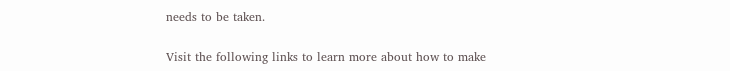needs to be taken.

Visit the following links to learn more about how to make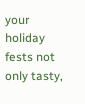your holiday fests not only tasty,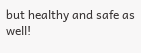but healthy and safe as well!